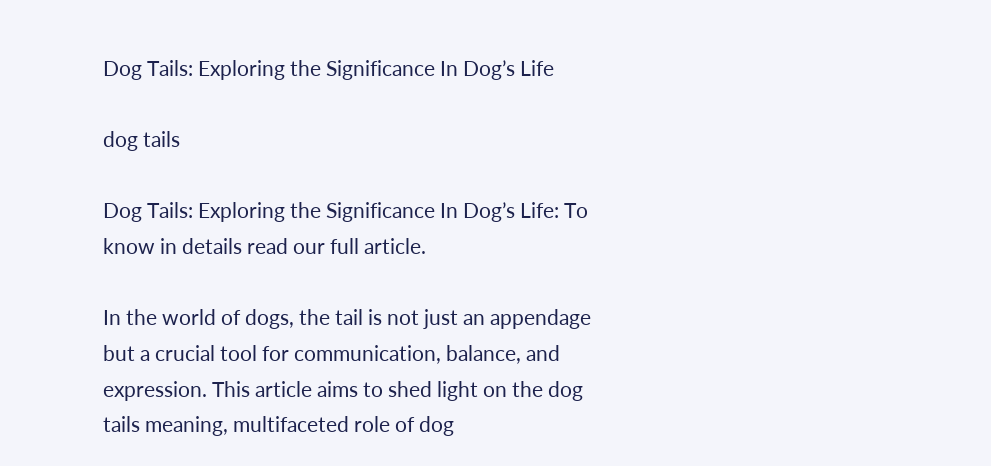Dog Tails: Exploring the Significance In Dog’s Life

dog tails

Dog Tails: Exploring the Significance In Dog’s Life: To know in details read our full article.

In the world of dogs, the tail is not just an appendage but a crucial tool for communication, balance, and expression. This article aims to shed light on the dog tails meaning, multifaceted role of dog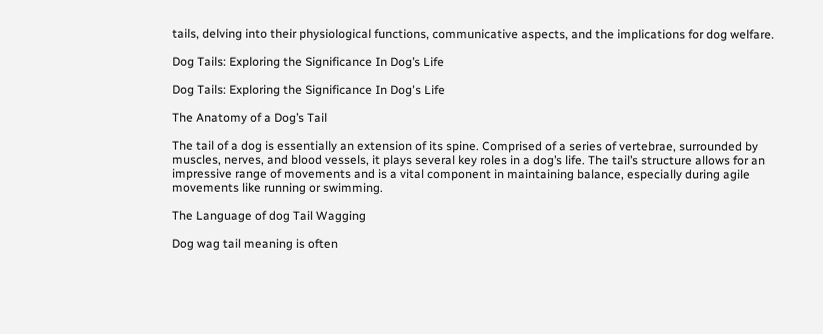tails, delving into their physiological functions, communicative aspects, and the implications for dog welfare.

Dog Tails: Exploring the Significance In Dog’s Life

Dog Tails: Exploring the Significance In Dog's Life

The Anatomy of a Dog’s Tail

The tail of a dog is essentially an extension of its spine. Comprised of a series of vertebrae, surrounded by muscles, nerves, and blood vessels, it plays several key roles in a dog’s life. The tail’s structure allows for an impressive range of movements and is a vital component in maintaining balance, especially during agile movements like running or swimming.

The Language of dog Tail Wagging

Dog wag tail meaning is often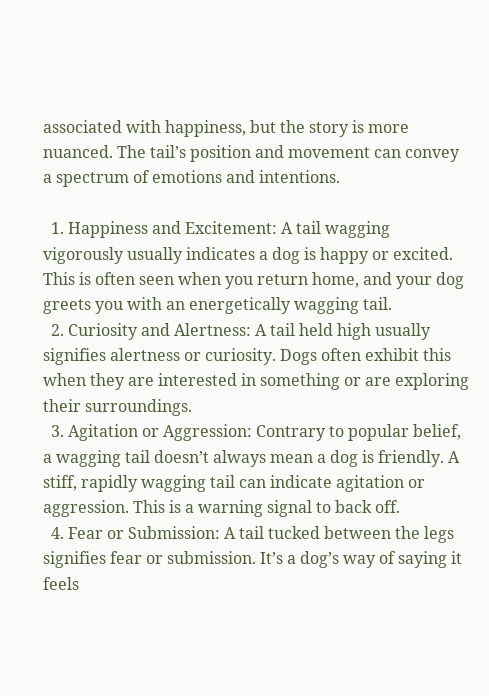associated with happiness, but the story is more nuanced. The tail’s position and movement can convey a spectrum of emotions and intentions.

  1. Happiness and Excitement: A tail wagging vigorously usually indicates a dog is happy or excited. This is often seen when you return home, and your dog greets you with an energetically wagging tail.
  2. Curiosity and Alertness: A tail held high usually signifies alertness or curiosity. Dogs often exhibit this when they are interested in something or are exploring their surroundings.
  3. Agitation or Aggression: Contrary to popular belief, a wagging tail doesn’t always mean a dog is friendly. A stiff, rapidly wagging tail can indicate agitation or aggression. This is a warning signal to back off.
  4. Fear or Submission: A tail tucked between the legs signifies fear or submission. It’s a dog’s way of saying it feels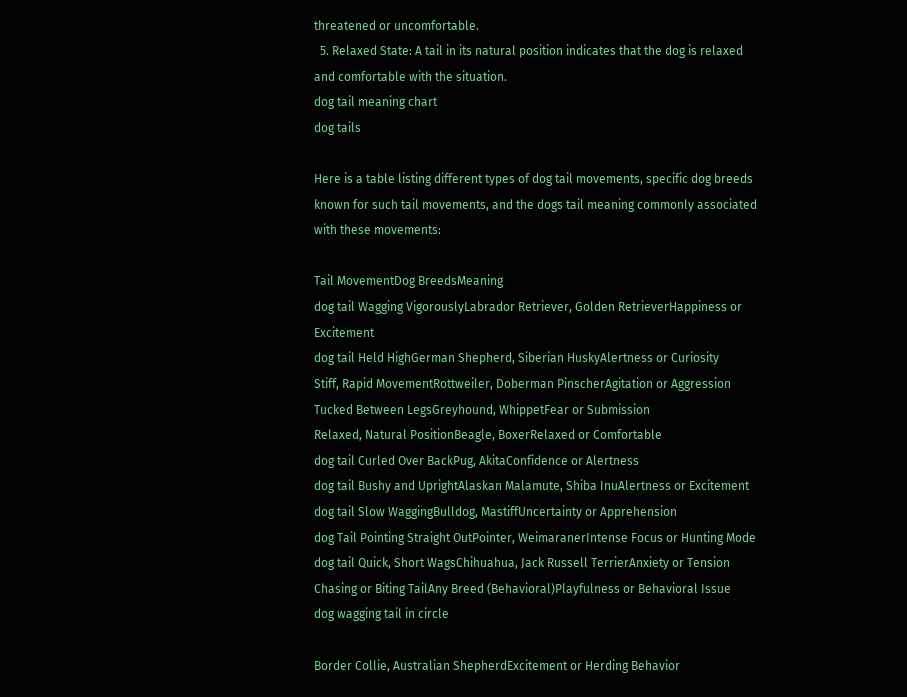threatened or uncomfortable.
  5. Relaxed State: A tail in its natural position indicates that the dog is relaxed and comfortable with the situation.
dog tail meaning chart
dog tails

Here is a table listing different types of dog tail movements, specific dog breeds known for such tail movements, and the dogs tail meaning commonly associated with these movements:

Tail MovementDog BreedsMeaning
dog tail Wagging VigorouslyLabrador Retriever, Golden RetrieverHappiness or Excitement
dog tail Held HighGerman Shepherd, Siberian HuskyAlertness or Curiosity
Stiff, Rapid MovementRottweiler, Doberman PinscherAgitation or Aggression
Tucked Between LegsGreyhound, WhippetFear or Submission
Relaxed, Natural PositionBeagle, BoxerRelaxed or Comfortable
dog tail Curled Over BackPug, AkitaConfidence or Alertness
dog tail Bushy and UprightAlaskan Malamute, Shiba InuAlertness or Excitement
dog tail Slow WaggingBulldog, MastiffUncertainty or Apprehension
dog Tail Pointing Straight OutPointer, WeimaranerIntense Focus or Hunting Mode
dog tail Quick, Short WagsChihuahua, Jack Russell TerrierAnxiety or Tension
Chasing or Biting TailAny Breed (Behavioral)Playfulness or Behavioral Issue
dog wagging tail in circle

Border Collie, Australian ShepherdExcitement or Herding Behavior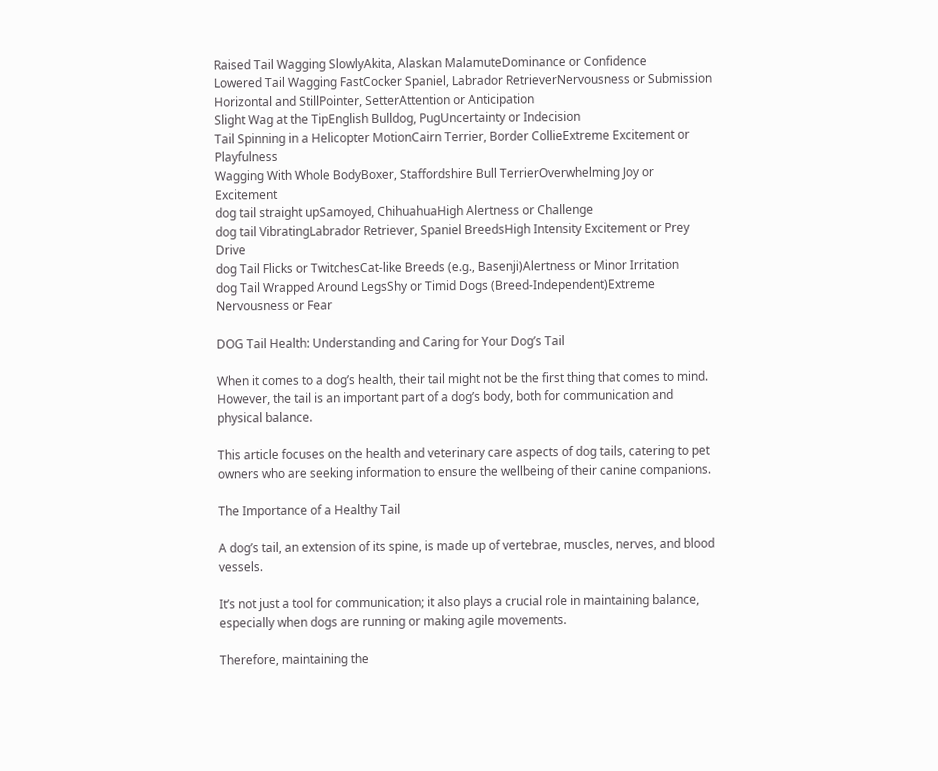Raised Tail Wagging SlowlyAkita, Alaskan MalamuteDominance or Confidence
Lowered Tail Wagging FastCocker Spaniel, Labrador RetrieverNervousness or Submission
Horizontal and StillPointer, SetterAttention or Anticipation
Slight Wag at the TipEnglish Bulldog, PugUncertainty or Indecision
Tail Spinning in a Helicopter MotionCairn Terrier, Border CollieExtreme Excitement or Playfulness
Wagging With Whole BodyBoxer, Staffordshire Bull TerrierOverwhelming Joy or Excitement
dog tail straight upSamoyed, ChihuahuaHigh Alertness or Challenge
dog tail VibratingLabrador Retriever, Spaniel BreedsHigh Intensity Excitement or Prey Drive
dog Tail Flicks or TwitchesCat-like Breeds (e.g., Basenji)Alertness or Minor Irritation
dog Tail Wrapped Around LegsShy or Timid Dogs (Breed-Independent)Extreme Nervousness or Fear

DOG Tail Health: Understanding and Caring for Your Dog’s Tail

When it comes to a dog’s health, their tail might not be the first thing that comes to mind. However, the tail is an important part of a dog’s body, both for communication and physical balance.

This article focuses on the health and veterinary care aspects of dog tails, catering to pet owners who are seeking information to ensure the wellbeing of their canine companions.

The Importance of a Healthy Tail

A dog’s tail, an extension of its spine, is made up of vertebrae, muscles, nerves, and blood vessels.

It’s not just a tool for communication; it also plays a crucial role in maintaining balance, especially when dogs are running or making agile movements.

Therefore, maintaining the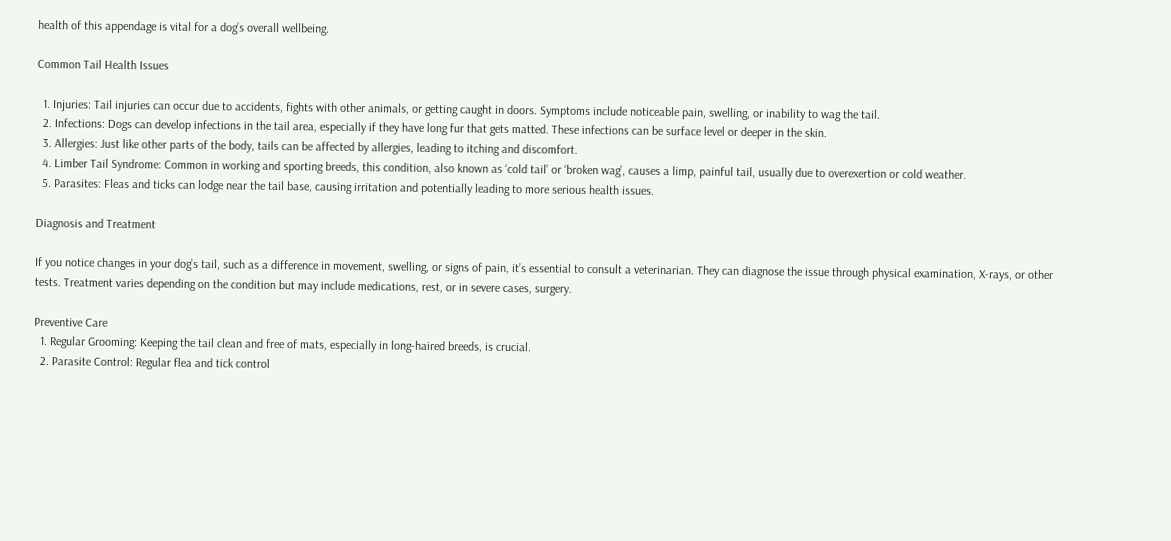health of this appendage is vital for a dog’s overall wellbeing.

Common Tail Health Issues

  1. Injuries: Tail injuries can occur due to accidents, fights with other animals, or getting caught in doors. Symptoms include noticeable pain, swelling, or inability to wag the tail.
  2. Infections: Dogs can develop infections in the tail area, especially if they have long fur that gets matted. These infections can be surface level or deeper in the skin.
  3. Allergies: Just like other parts of the body, tails can be affected by allergies, leading to itching and discomfort.
  4. Limber Tail Syndrome: Common in working and sporting breeds, this condition, also known as ‘cold tail’ or ‘broken wag’, causes a limp, painful tail, usually due to overexertion or cold weather.
  5. Parasites: Fleas and ticks can lodge near the tail base, causing irritation and potentially leading to more serious health issues.

Diagnosis and Treatment

If you notice changes in your dog’s tail, such as a difference in movement, swelling, or signs of pain, it’s essential to consult a veterinarian. They can diagnose the issue through physical examination, X-rays, or other tests. Treatment varies depending on the condition but may include medications, rest, or in severe cases, surgery.

Preventive Care
  1. Regular Grooming: Keeping the tail clean and free of mats, especially in long-haired breeds, is crucial.
  2. Parasite Control: Regular flea and tick control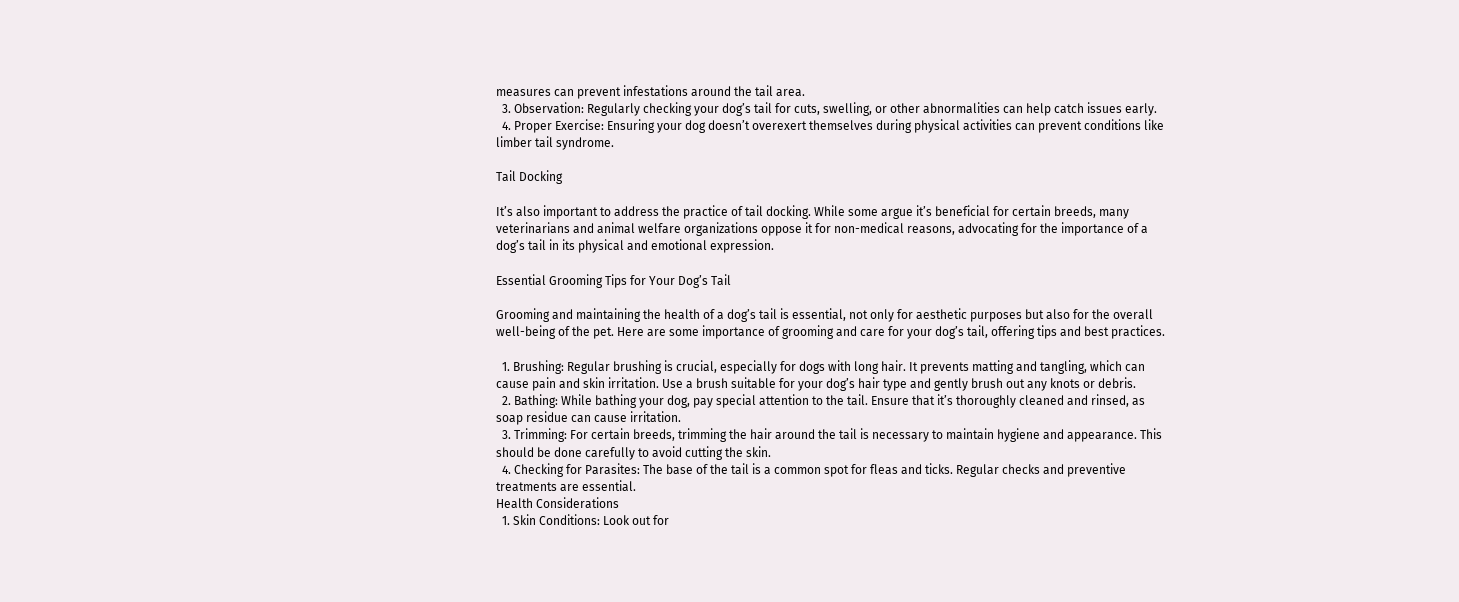measures can prevent infestations around the tail area.
  3. Observation: Regularly checking your dog’s tail for cuts, swelling, or other abnormalities can help catch issues early.
  4. Proper Exercise: Ensuring your dog doesn’t overexert themselves during physical activities can prevent conditions like limber tail syndrome.

Tail Docking

It’s also important to address the practice of tail docking. While some argue it’s beneficial for certain breeds, many veterinarians and animal welfare organizations oppose it for non-medical reasons, advocating for the importance of a dog’s tail in its physical and emotional expression.

Essential Grooming Tips for Your Dog’s Tail

Grooming and maintaining the health of a dog’s tail is essential, not only for aesthetic purposes but also for the overall well-being of the pet. Here are some importance of grooming and care for your dog’s tail, offering tips and best practices.

  1. Brushing: Regular brushing is crucial, especially for dogs with long hair. It prevents matting and tangling, which can cause pain and skin irritation. Use a brush suitable for your dog’s hair type and gently brush out any knots or debris.
  2. Bathing: While bathing your dog, pay special attention to the tail. Ensure that it’s thoroughly cleaned and rinsed, as soap residue can cause irritation.
  3. Trimming: For certain breeds, trimming the hair around the tail is necessary to maintain hygiene and appearance. This should be done carefully to avoid cutting the skin.
  4. Checking for Parasites: The base of the tail is a common spot for fleas and ticks. Regular checks and preventive treatments are essential.
Health Considerations
  1. Skin Conditions: Look out for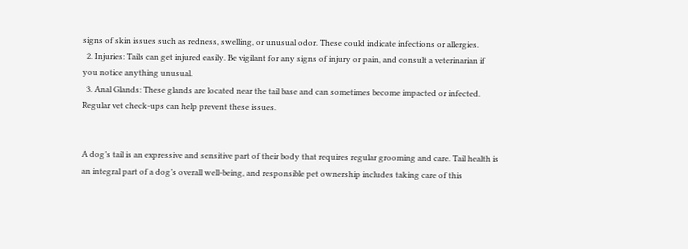signs of skin issues such as redness, swelling, or unusual odor. These could indicate infections or allergies.
  2. Injuries: Tails can get injured easily. Be vigilant for any signs of injury or pain, and consult a veterinarian if you notice anything unusual.
  3. Anal Glands: These glands are located near the tail base and can sometimes become impacted or infected. Regular vet check-ups can help prevent these issues.


A dog’s tail is an expressive and sensitive part of their body that requires regular grooming and care. Tail health is an integral part of a dog’s overall well-being, and responsible pet ownership includes taking care of this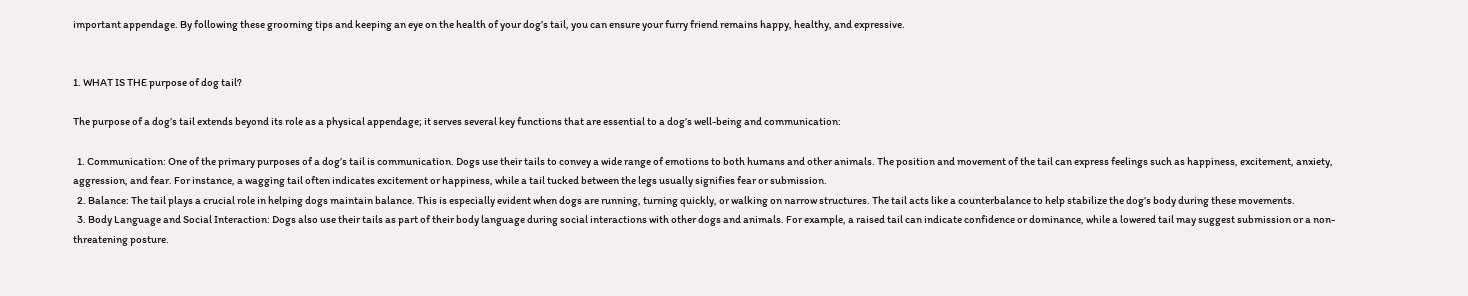important appendage. By following these grooming tips and keeping an eye on the health of your dog’s tail, you can ensure your furry friend remains happy, healthy, and expressive.


1. WHAT IS THE purpose of dog tail?

The purpose of a dog’s tail extends beyond its role as a physical appendage; it serves several key functions that are essential to a dog’s well-being and communication:

  1. Communication: One of the primary purposes of a dog’s tail is communication. Dogs use their tails to convey a wide range of emotions to both humans and other animals. The position and movement of the tail can express feelings such as happiness, excitement, anxiety, aggression, and fear. For instance, a wagging tail often indicates excitement or happiness, while a tail tucked between the legs usually signifies fear or submission.
  2. Balance: The tail plays a crucial role in helping dogs maintain balance. This is especially evident when dogs are running, turning quickly, or walking on narrow structures. The tail acts like a counterbalance to help stabilize the dog’s body during these movements.
  3. Body Language and Social Interaction: Dogs also use their tails as part of their body language during social interactions with other dogs and animals. For example, a raised tail can indicate confidence or dominance, while a lowered tail may suggest submission or a non-threatening posture.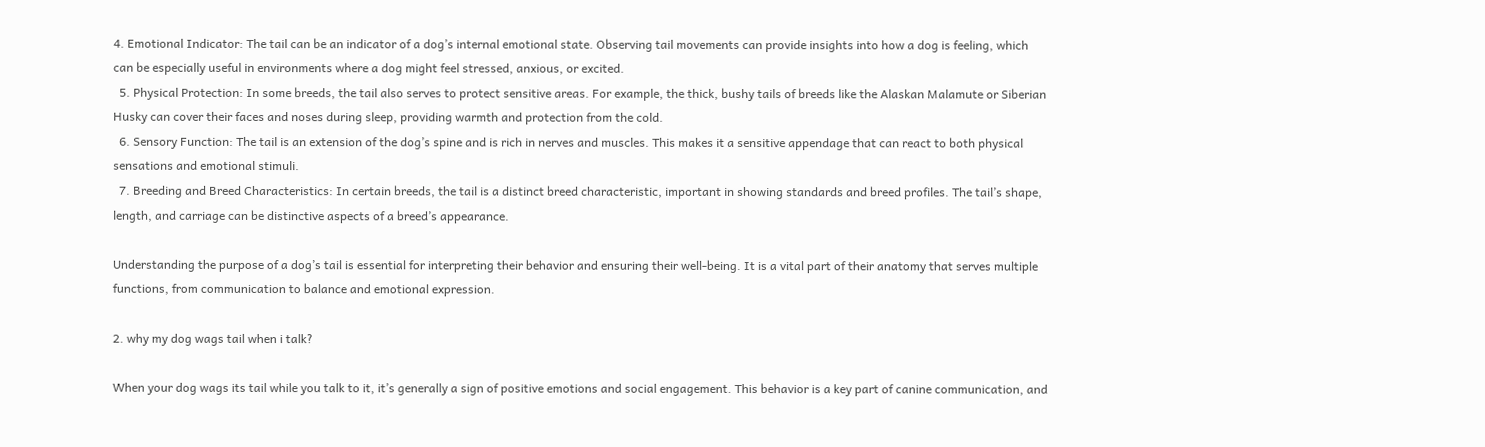4. Emotional Indicator: The tail can be an indicator of a dog’s internal emotional state. Observing tail movements can provide insights into how a dog is feeling, which can be especially useful in environments where a dog might feel stressed, anxious, or excited.
  5. Physical Protection: In some breeds, the tail also serves to protect sensitive areas. For example, the thick, bushy tails of breeds like the Alaskan Malamute or Siberian Husky can cover their faces and noses during sleep, providing warmth and protection from the cold.
  6. Sensory Function: The tail is an extension of the dog’s spine and is rich in nerves and muscles. This makes it a sensitive appendage that can react to both physical sensations and emotional stimuli.
  7. Breeding and Breed Characteristics: In certain breeds, the tail is a distinct breed characteristic, important in showing standards and breed profiles. The tail’s shape, length, and carriage can be distinctive aspects of a breed’s appearance.

Understanding the purpose of a dog’s tail is essential for interpreting their behavior and ensuring their well-being. It is a vital part of their anatomy that serves multiple functions, from communication to balance and emotional expression.

2. why my dog wags tail when i talk?

When your dog wags its tail while you talk to it, it’s generally a sign of positive emotions and social engagement. This behavior is a key part of canine communication, and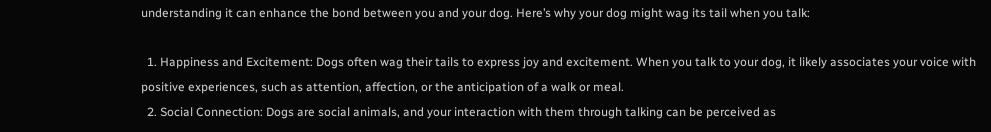understanding it can enhance the bond between you and your dog. Here’s why your dog might wag its tail when you talk:

  1. Happiness and Excitement: Dogs often wag their tails to express joy and excitement. When you talk to your dog, it likely associates your voice with positive experiences, such as attention, affection, or the anticipation of a walk or meal.
  2. Social Connection: Dogs are social animals, and your interaction with them through talking can be perceived as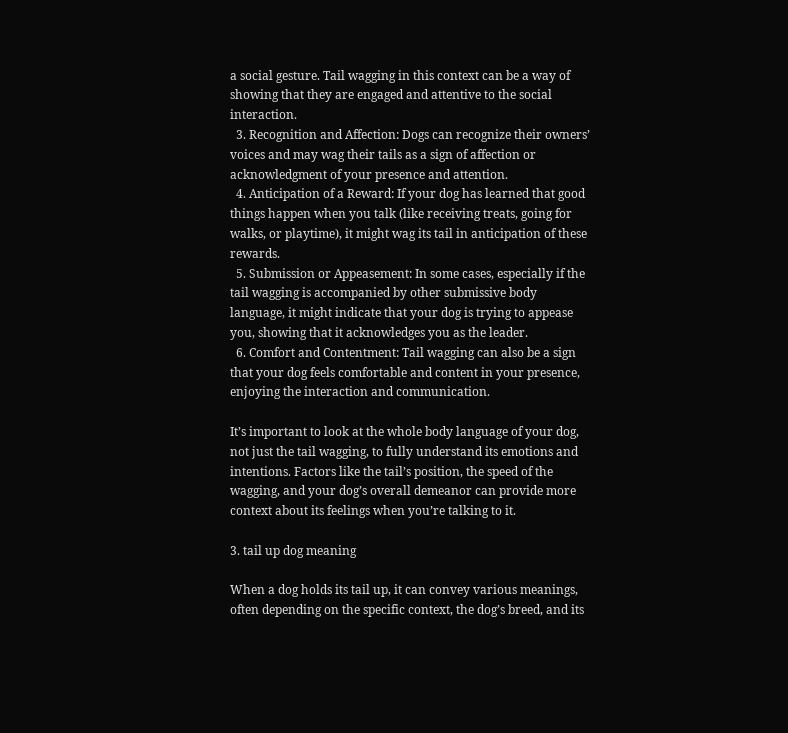a social gesture. Tail wagging in this context can be a way of showing that they are engaged and attentive to the social interaction.
  3. Recognition and Affection: Dogs can recognize their owners’ voices and may wag their tails as a sign of affection or acknowledgment of your presence and attention.
  4. Anticipation of a Reward: If your dog has learned that good things happen when you talk (like receiving treats, going for walks, or playtime), it might wag its tail in anticipation of these rewards.
  5. Submission or Appeasement: In some cases, especially if the tail wagging is accompanied by other submissive body language, it might indicate that your dog is trying to appease you, showing that it acknowledges you as the leader.
  6. Comfort and Contentment: Tail wagging can also be a sign that your dog feels comfortable and content in your presence, enjoying the interaction and communication.

It’s important to look at the whole body language of your dog, not just the tail wagging, to fully understand its emotions and intentions. Factors like the tail’s position, the speed of the wagging, and your dog’s overall demeanor can provide more context about its feelings when you’re talking to it.

3. tail up dog meaning

When a dog holds its tail up, it can convey various meanings, often depending on the specific context, the dog’s breed, and its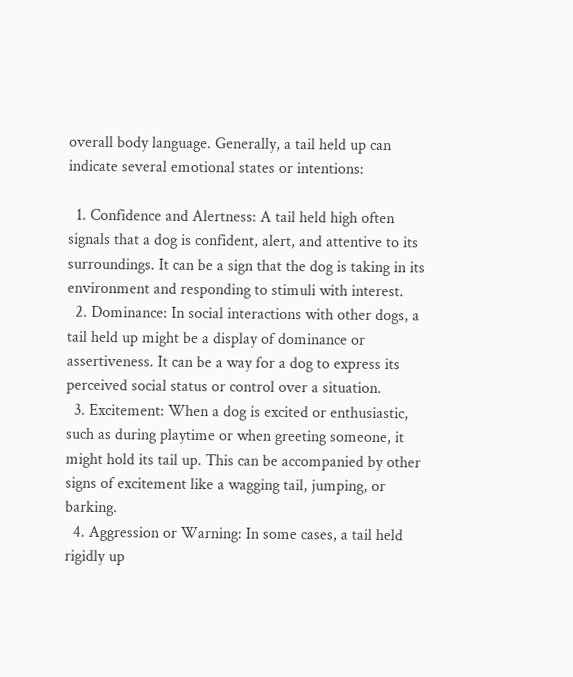overall body language. Generally, a tail held up can indicate several emotional states or intentions:

  1. Confidence and Alertness: A tail held high often signals that a dog is confident, alert, and attentive to its surroundings. It can be a sign that the dog is taking in its environment and responding to stimuli with interest.
  2. Dominance: In social interactions with other dogs, a tail held up might be a display of dominance or assertiveness. It can be a way for a dog to express its perceived social status or control over a situation.
  3. Excitement: When a dog is excited or enthusiastic, such as during playtime or when greeting someone, it might hold its tail up. This can be accompanied by other signs of excitement like a wagging tail, jumping, or barking.
  4. Aggression or Warning: In some cases, a tail held rigidly up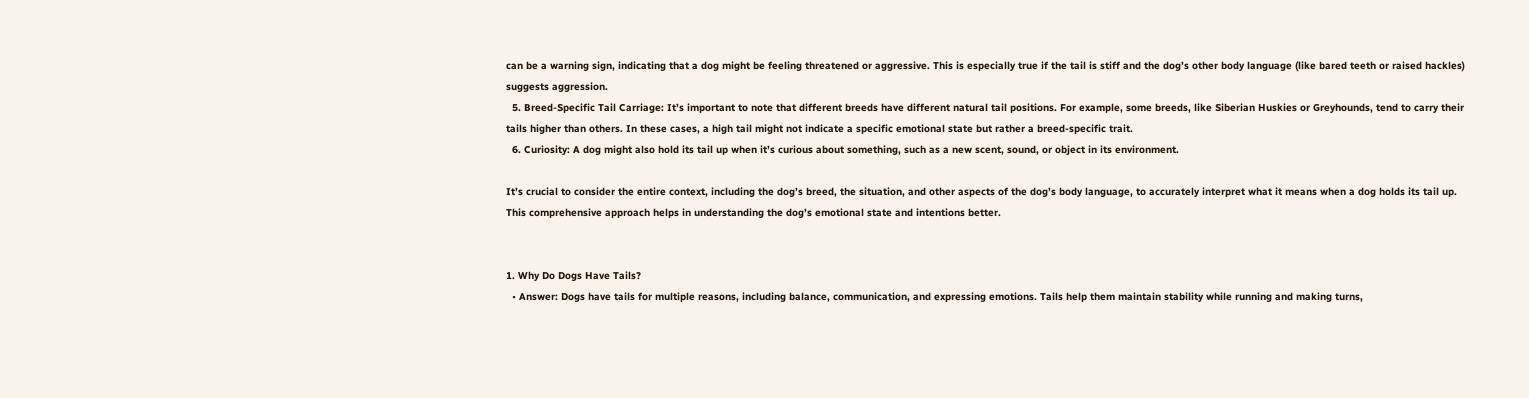can be a warning sign, indicating that a dog might be feeling threatened or aggressive. This is especially true if the tail is stiff and the dog’s other body language (like bared teeth or raised hackles) suggests aggression.
  5. Breed-Specific Tail Carriage: It’s important to note that different breeds have different natural tail positions. For example, some breeds, like Siberian Huskies or Greyhounds, tend to carry their tails higher than others. In these cases, a high tail might not indicate a specific emotional state but rather a breed-specific trait.
  6. Curiosity: A dog might also hold its tail up when it’s curious about something, such as a new scent, sound, or object in its environment.

It’s crucial to consider the entire context, including the dog’s breed, the situation, and other aspects of the dog’s body language, to accurately interpret what it means when a dog holds its tail up. This comprehensive approach helps in understanding the dog’s emotional state and intentions better.


1. Why Do Dogs Have Tails?
  • Answer: Dogs have tails for multiple reasons, including balance, communication, and expressing emotions. Tails help them maintain stability while running and making turns,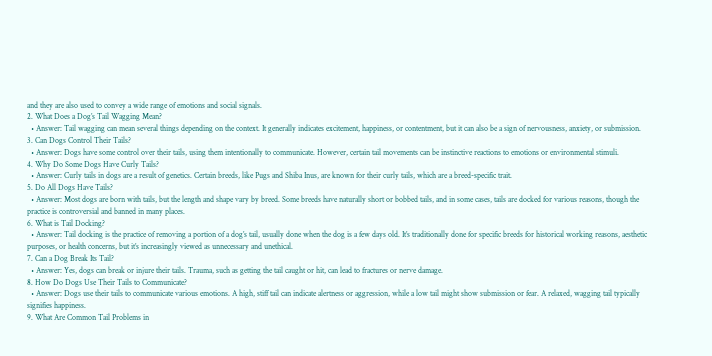and they are also used to convey a wide range of emotions and social signals.
2. What Does a Dog’s Tail Wagging Mean?
  • Answer: Tail wagging can mean several things depending on the context. It generally indicates excitement, happiness, or contentment, but it can also be a sign of nervousness, anxiety, or submission.
3. Can Dogs Control Their Tails?
  • Answer: Dogs have some control over their tails, using them intentionally to communicate. However, certain tail movements can be instinctive reactions to emotions or environmental stimuli.
4. Why Do Some Dogs Have Curly Tails?
  • Answer: Curly tails in dogs are a result of genetics. Certain breeds, like Pugs and Shiba Inus, are known for their curly tails, which are a breed-specific trait.
5. Do All Dogs Have Tails?
  • Answer: Most dogs are born with tails, but the length and shape vary by breed. Some breeds have naturally short or bobbed tails, and in some cases, tails are docked for various reasons, though the practice is controversial and banned in many places.
6. What is Tail Docking?
  • Answer: Tail docking is the practice of removing a portion of a dog’s tail, usually done when the dog is a few days old. It’s traditionally done for specific breeds for historical working reasons, aesthetic purposes, or health concerns, but it’s increasingly viewed as unnecessary and unethical.
7. Can a Dog Break Its Tail?
  • Answer: Yes, dogs can break or injure their tails. Trauma, such as getting the tail caught or hit, can lead to fractures or nerve damage.
8. How Do Dogs Use Their Tails to Communicate?
  • Answer: Dogs use their tails to communicate various emotions. A high, stiff tail can indicate alertness or aggression, while a low tail might show submission or fear. A relaxed, wagging tail typically signifies happiness.
9. What Are Common Tail Problems in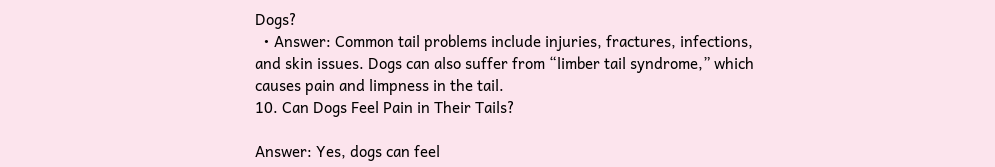Dogs?
  • Answer: Common tail problems include injuries, fractures, infections, and skin issues. Dogs can also suffer from “limber tail syndrome,” which causes pain and limpness in the tail.
10. Can Dogs Feel Pain in Their Tails?

Answer: Yes, dogs can feel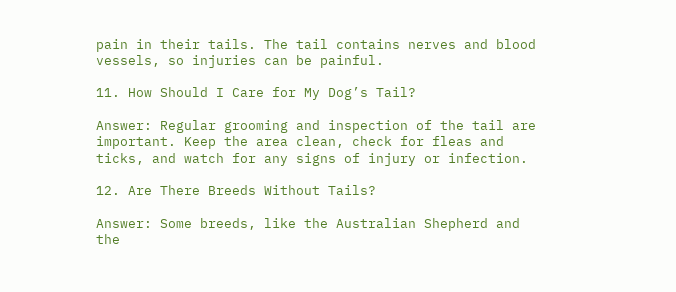pain in their tails. The tail contains nerves and blood vessels, so injuries can be painful.

11. How Should I Care for My Dog’s Tail?

Answer: Regular grooming and inspection of the tail are important. Keep the area clean, check for fleas and ticks, and watch for any signs of injury or infection.

12. Are There Breeds Without Tails?

Answer: Some breeds, like the Australian Shepherd and the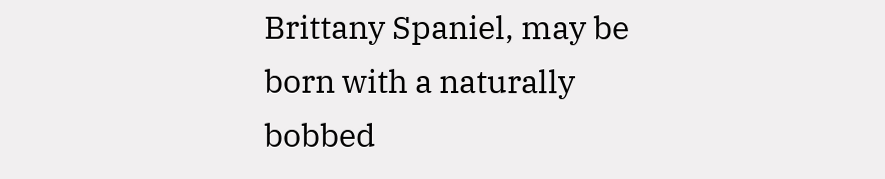Brittany Spaniel, may be born with a naturally bobbed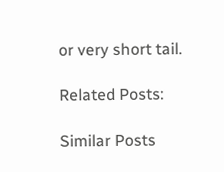or very short tail.

Related Posts:

Similar Posts